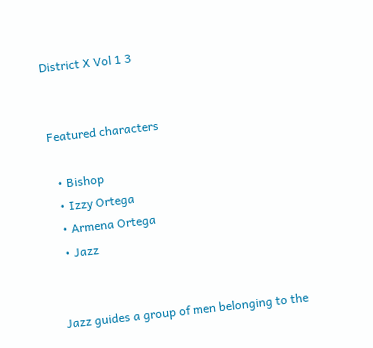District X Vol 1 3


Featured characters

  • Bishop
  • Izzy Ortega
  • Armena Ortega
  • Jazz


Jazz guides a group of men belonging to the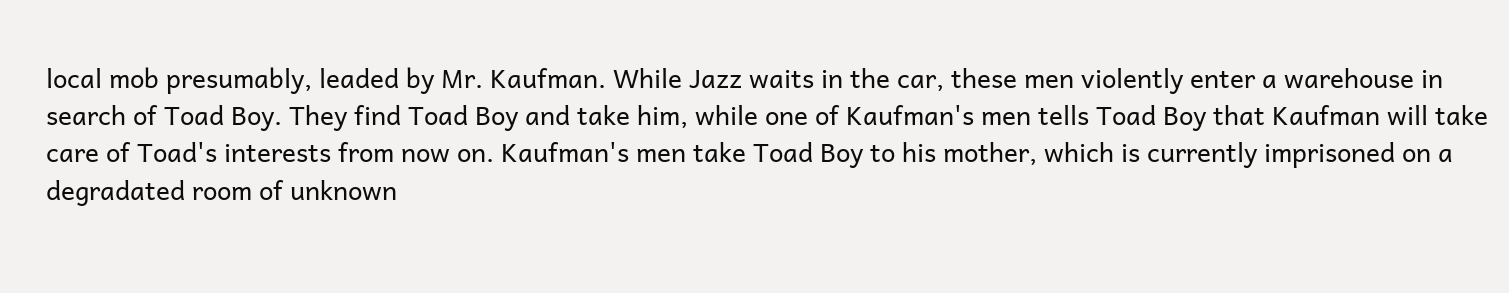local mob presumably, leaded by Mr. Kaufman. While Jazz waits in the car, these men violently enter a warehouse in search of Toad Boy. They find Toad Boy and take him, while one of Kaufman's men tells Toad Boy that Kaufman will take care of Toad's interests from now on. Kaufman's men take Toad Boy to his mother, which is currently imprisoned on a degradated room of unknown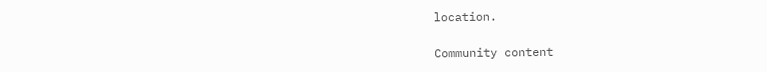location.

Community content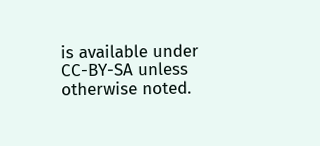is available under CC-BY-SA unless otherwise noted.